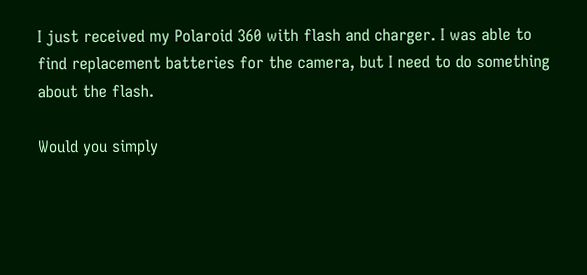I just received my Polaroid 360 with flash and charger. I was able to find replacement batteries for the camera, but I need to do something about the flash.

Would you simply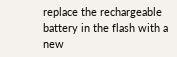replace the rechargeable battery in the flash with a new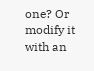one? Or modify it with an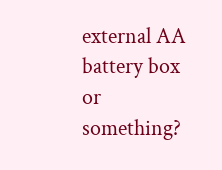external AA battery box or something?